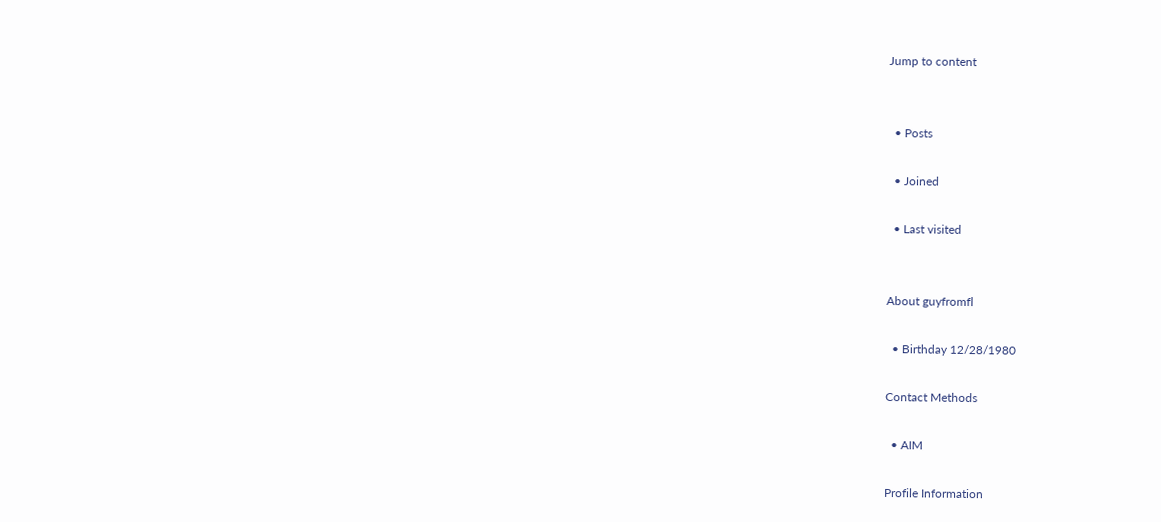Jump to content


  • Posts

  • Joined

  • Last visited


About guyfromfl

  • Birthday 12/28/1980

Contact Methods

  • AIM

Profile Information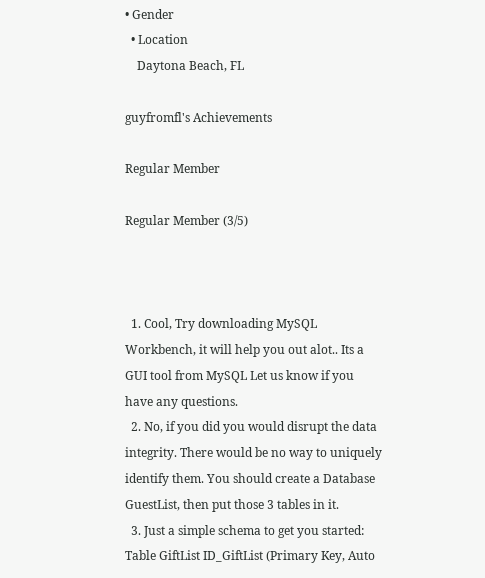• Gender
  • Location
    Daytona Beach, FL

guyfromfl's Achievements

Regular Member

Regular Member (3/5)



  1. Cool, Try downloading MySQL Workbench, it will help you out alot.. Its a GUI tool from MySQL Let us know if you have any questions.
  2. No, if you did you would disrupt the data integrity. There would be no way to uniquely identify them. You should create a Database GuestList, then put those 3 tables in it.
  3. Just a simple schema to get you started: Table GiftList ID_GiftList (Primary Key, Auto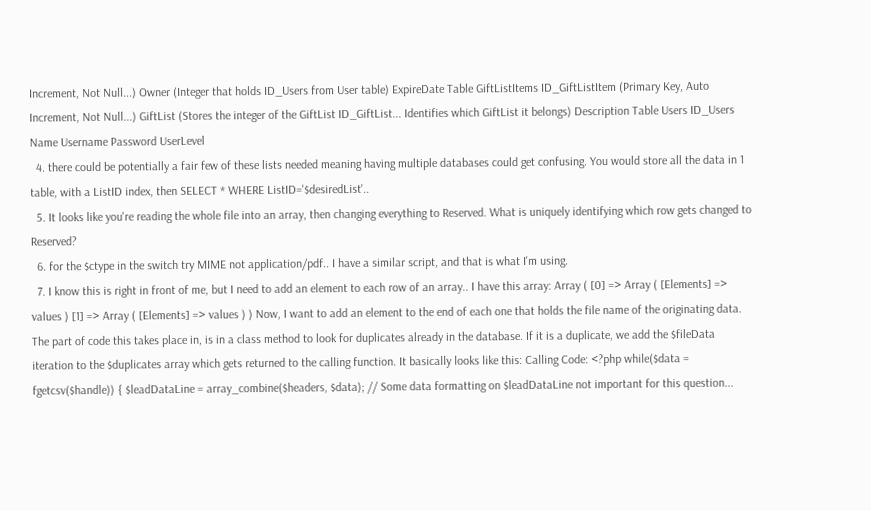Increment, Not Null...) Owner (Integer that holds ID_Users from User table) ExpireDate Table GiftListItems ID_GiftListItem (Primary Key, Auto Increment, Not Null...) GiftList (Stores the integer of the GiftList ID_GiftList... Identifies which GiftList it belongs) Description Table Users ID_Users Name Username Password UserLevel
  4. there could be potentially a fair few of these lists needed meaning having multiple databases could get confusing. You would store all the data in 1 table, with a ListID index, then SELECT * WHERE ListID='$desiredList'..
  5. It looks like you're reading the whole file into an array, then changing everything to Reserved. What is uniquely identifying which row gets changed to Reserved?
  6. for the $ctype in the switch try MIME not application/pdf.. I have a similar script, and that is what I'm using.
  7. I know this is right in front of me, but I need to add an element to each row of an array.. I have this array: Array ( [0] => Array ( [Elements] => values ) [1] => Array ( [Elements] => values ) ) Now, I want to add an element to the end of each one that holds the file name of the originating data. The part of code this takes place in, is in a class method to look for duplicates already in the database. If it is a duplicate, we add the $fileData iteration to the $duplicates array which gets returned to the calling function. It basically looks like this: Calling Code: <?php while($data = fgetcsv($handle)) { $leadDataLine = array_combine($headers, $data); // Some data formatting on $leadDataLine not important for this question...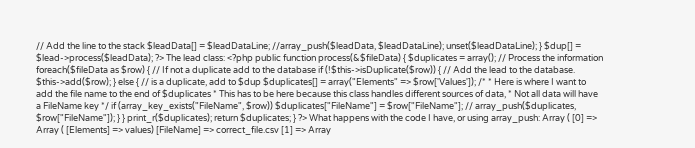// Add the line to the stack $leadData[] = $leadDataLine; //array_push($leadData, $leadDataLine); unset($leadDataLine); } $dup[] = $lead->process($leadData); ?> The lead class: <?php public function process(&$fileData) { $duplicates = array(); // Process the information foreach($fileData as $row) { // If not a duplicate add to the database if (!$this->isDuplicate($row)) { // Add the lead to the database. $this->add($row); } else { // is a duplicate, add to $dup $duplicates[] = array("Elements" => $row['Values']); /* * Here is where I want to add the file name to the end of $duplicates * This has to be here because this class handles different sources of data, * Not all data will have a FileName key */ if (array_key_exists("FileName", $row)) $duplicates["FileName"] = $row["FileName"]; // array_push($duplicates, $row["FileName"]); } } print_r($duplicates); return $duplicates; } ?> What happens with the code I have, or using array_push: Array ( [0] => Array ( [Elements] => values) [FileName] => correct_file.csv [1] => Array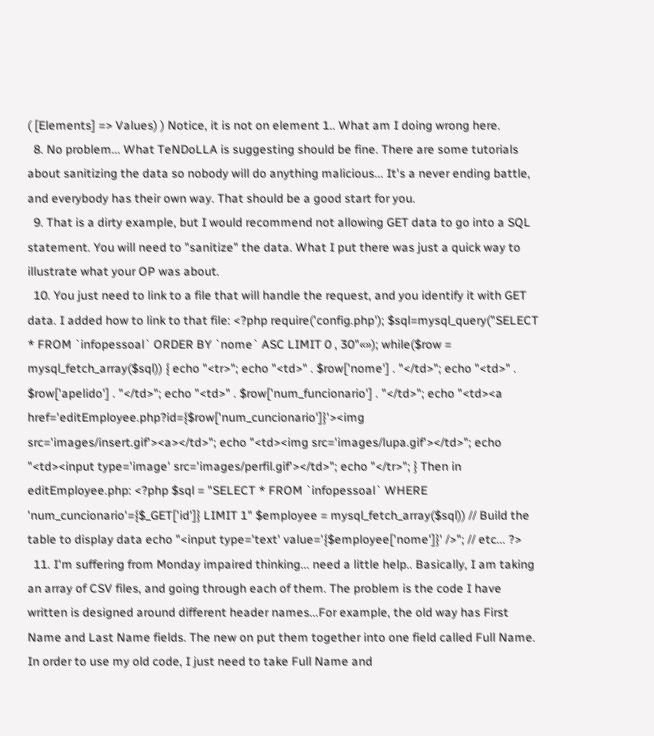( [Elements] => Values) ) Notice, it is not on element 1.. What am I doing wrong here.
  8. No problem... What TeNDoLLA is suggesting should be fine. There are some tutorials about sanitizing the data so nobody will do anything malicious... It's a never ending battle, and everybody has their own way. That should be a good start for you.
  9. That is a dirty example, but I would recommend not allowing GET data to go into a SQL statement. You will need to "sanitize" the data. What I put there was just a quick way to illustrate what your OP was about.
  10. You just need to link to a file that will handle the request, and you identify it with GET data. I added how to link to that file: <?php require('config.php'); $sql=mysql_query("SELECT * FROM `infopessoal` ORDER BY `nome` ASC LIMIT 0 , 30"«»); while($row = mysql_fetch_array($sql)) { echo "<tr>"; echo "<td>" . $row['nome'] . "</td>"; echo "<td>" . $row['apelido'] . "</td>"; echo "<td>" . $row['num_funcionario'] . "</td>"; echo "<td><a href='editEmployee.php?id={$row['num_cuncionario']}'><img src='images/insert.gif'><a></td>"; echo "<td><img src='images/lupa.gif'></td>"; echo "<td><input type='image' src='images/perfil.gif'></td>"; echo "</tr>"; } Then in editEmployee.php: <?php $sql = "SELECT * FROM `infopessoal` WHERE 'num_cuncionario'={$_GET['id']} LIMIT 1" $employee = mysql_fetch_array($sql)) // Build the table to display data echo "<input type='text' value='{$employee['nome']}' />"; // etc... ?>
  11. I'm suffering from Monday impaired thinking... need a little help.. Basically, I am taking an array of CSV files, and going through each of them. The problem is the code I have written is designed around different header names...For example, the old way has First Name and Last Name fields. The new on put them together into one field called Full Name. In order to use my old code, I just need to take Full Name and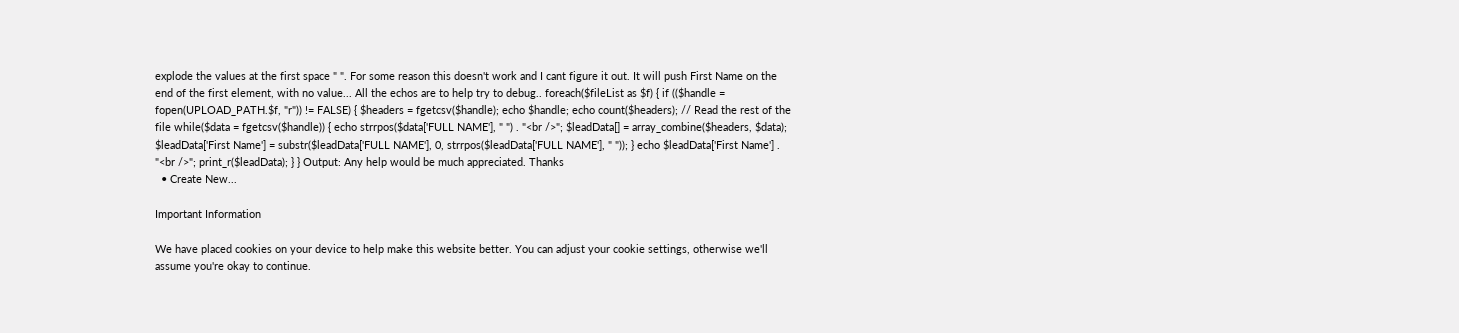explode the values at the first space " ". For some reason this doesn't work and I cant figure it out. It will push First Name on the end of the first element, with no value... All the echos are to help try to debug.. foreach($fileList as $f) { if (($handle = fopen(UPLOAD_PATH.$f, "r")) != FALSE) { $headers = fgetcsv($handle); echo $handle; echo count($headers); // Read the rest of the file while($data = fgetcsv($handle)) { echo strrpos($data['FULL NAME'], " ") . "<br />"; $leadData[] = array_combine($headers, $data); $leadData['First Name'] = substr($leadData['FULL NAME'], 0, strrpos($leadData['FULL NAME'], " ")); } echo $leadData['First Name'] . "<br />"; print_r($leadData); } } Output: Any help would be much appreciated. Thanks
  • Create New...

Important Information

We have placed cookies on your device to help make this website better. You can adjust your cookie settings, otherwise we'll assume you're okay to continue.